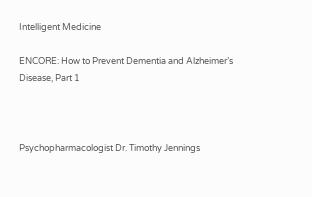Intelligent Medicine

ENCORE: How to Prevent Dementia and Alzheimer’s Disease, Part 1



Psychopharmacologist Dr. Timothy Jennings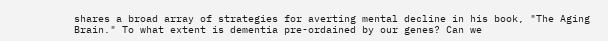shares a broad array of strategies for averting mental decline in his book, "The Aging Brain." To what extent is dementia pre-ordained by our genes? Can we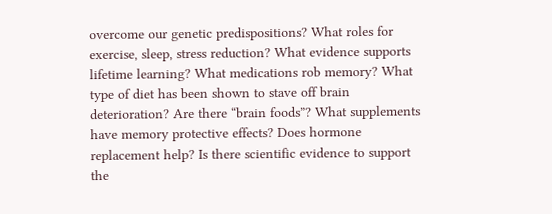overcome our genetic predispositions? What roles for exercise, sleep, stress reduction? What evidence supports lifetime learning? What medications rob memory? What type of diet has been shown to stave off brain deterioration? Are there “brain foods”? What supplements have memory protective effects? Does hormone replacement help? Is there scientific evidence to support the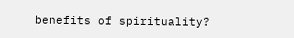benefits of spirituality?